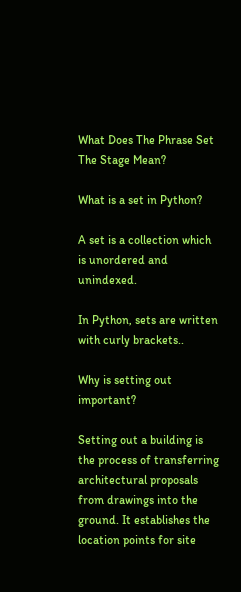What Does The Phrase Set The Stage Mean?

What is a set in Python?

A set is a collection which is unordered and unindexed.

In Python, sets are written with curly brackets..

Why is setting out important?

Setting out a building is the process of transferring architectural proposals from drawings into the ground. It establishes the location points for site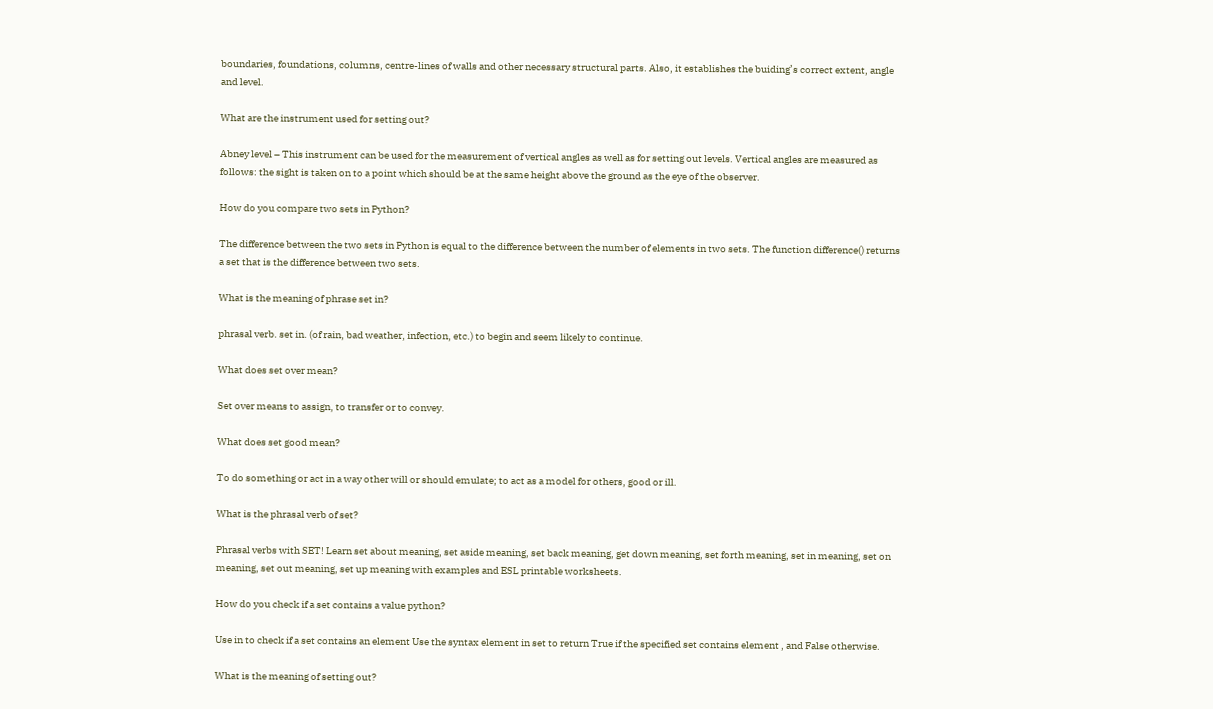boundaries, foundations, columns, centre-lines of walls and other necessary structural parts. Also, it establishes the buiding’s correct extent, angle and level.

What are the instrument used for setting out?

Abney level – This instrument can be used for the measurement of vertical angles as well as for setting out levels. Vertical angles are measured as follows: the sight is taken on to a point which should be at the same height above the ground as the eye of the observer.

How do you compare two sets in Python?

The difference between the two sets in Python is equal to the difference between the number of elements in two sets. The function difference() returns a set that is the difference between two sets.

What is the meaning of phrase set in?

phrasal verb. set in. (of rain, bad weather, infection, etc.) to begin and seem likely to continue.

What does set over mean?

Set over means to assign, to transfer or to convey.

What does set good mean?

To do something or act in a way other will or should emulate; to act as a model for others, good or ill.

What is the phrasal verb of set?

Phrasal verbs with SET! Learn set about meaning, set aside meaning, set back meaning, get down meaning, set forth meaning, set in meaning, set on meaning, set out meaning, set up meaning with examples and ESL printable worksheets.

How do you check if a set contains a value python?

Use in to check if a set contains an element Use the syntax element in set to return True if the specified set contains element , and False otherwise.

What is the meaning of setting out?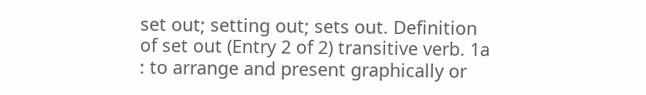set out; setting out; sets out. Definition of set out (Entry 2 of 2) transitive verb. 1a : to arrange and present graphically or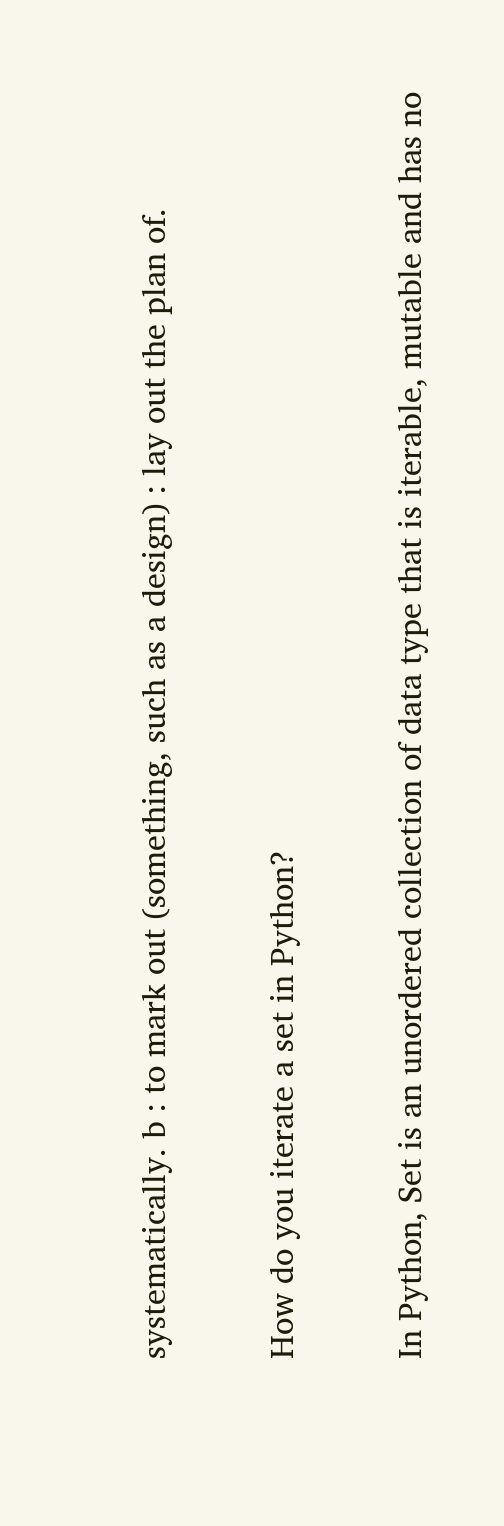systematically. b : to mark out (something, such as a design) : lay out the plan of.

How do you iterate a set in Python?

In Python, Set is an unordered collection of data type that is iterable, mutable and has no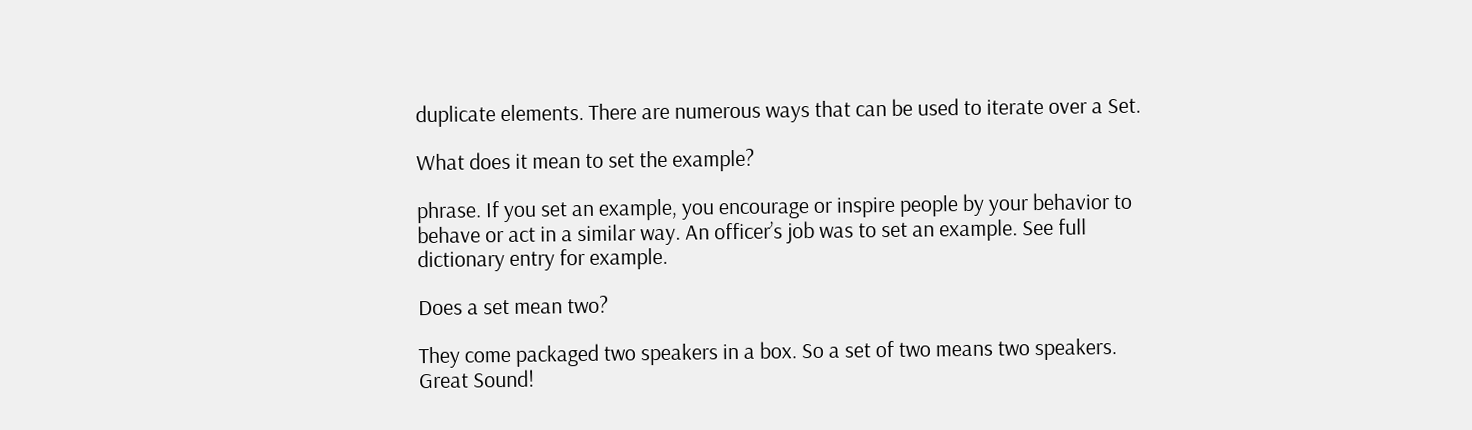duplicate elements. There are numerous ways that can be used to iterate over a Set.

What does it mean to set the example?

phrase. If you set an example, you encourage or inspire people by your behavior to behave or act in a similar way. An officer’s job was to set an example. See full dictionary entry for example.

Does a set mean two?

They come packaged two speakers in a box. So a set of two means two speakers. Great Sound!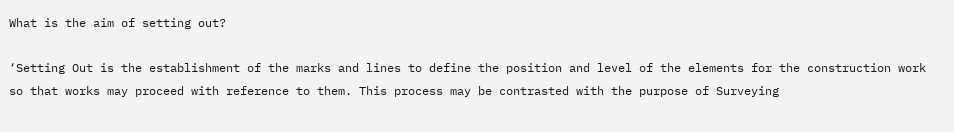What is the aim of setting out?

‘Setting Out is the establishment of the marks and lines to define the position and level of the elements for the construction work so that works may proceed with reference to them. This process may be contrasted with the purpose of Surveying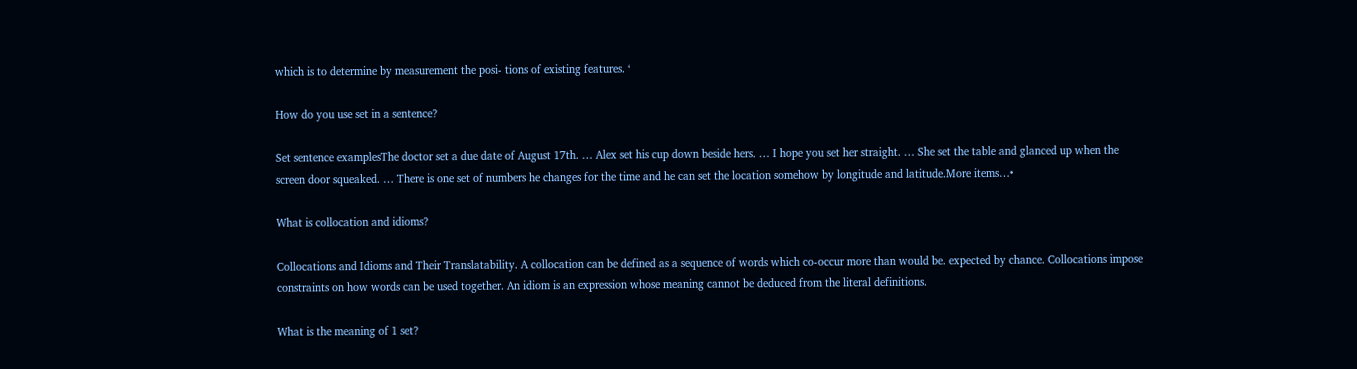which is to determine by measurement the posi- tions of existing features. ‘

How do you use set in a sentence?

Set sentence examplesThe doctor set a due date of August 17th. … Alex set his cup down beside hers. … I hope you set her straight. … She set the table and glanced up when the screen door squeaked. … There is one set of numbers he changes for the time and he can set the location somehow by longitude and latitude.More items…•

What is collocation and idioms?

Collocations and Idioms and Their Translatability. A collocation can be defined as a sequence of words which co-occur more than would be. expected by chance. Collocations impose constraints on how words can be used together. An idiom is an expression whose meaning cannot be deduced from the literal definitions.

What is the meaning of 1 set?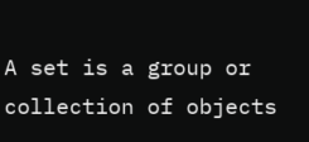A set is a group or collection of objects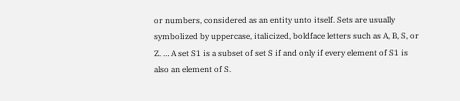or numbers, considered as an entity unto itself. Sets are usually symbolized by uppercase, italicized, boldface letters such as A, B, S, or Z. … A set S1 is a subset of set S if and only if every element of S1 is also an element of S.